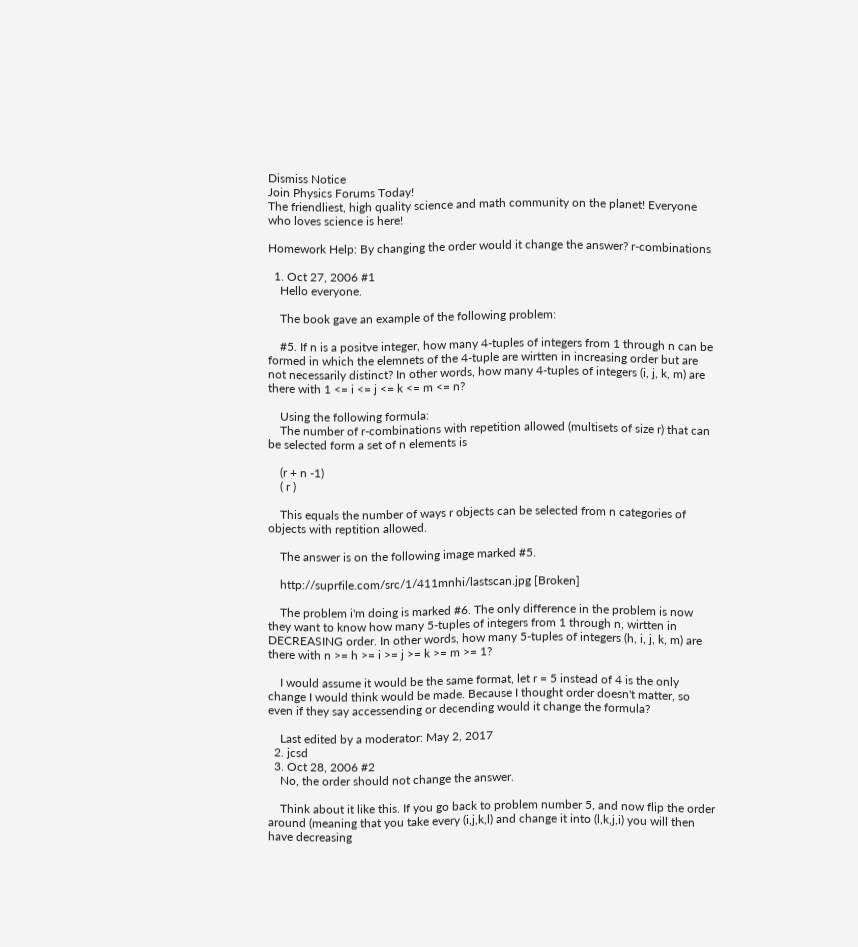Dismiss Notice
Join Physics Forums Today!
The friendliest, high quality science and math community on the planet! Everyone who loves science is here!

Homework Help: By changing the order would it change the answer? r-combinations

  1. Oct 27, 2006 #1
    Hello everyone.

    The book gave an example of the following problem:

    #5. If n is a positve integer, how many 4-tuples of integers from 1 through n can be formed in which the elemnets of the 4-tuple are wirtten in increasing order but are not necessarily distinct? In other words, how many 4-tuples of integers (i, j, k, m) are there with 1 <= i <= j <= k <= m <= n?

    Using the following formula:
    The number of r-combinations with repetition allowed (multisets of size r) that can be selected form a set of n elements is

    (r + n -1)
    ( r )

    This equals the number of ways r objects can be selected from n categories of objects with reptition allowed.

    The answer is on the following image marked #5.

    http://suprfile.com/src/1/411mnhi/lastscan.jpg [Broken]

    The problem i'm doing is marked #6. The only difference in the problem is now they want to know how many 5-tuples of integers from 1 through n, wirtten in DECREASING order. In other words, how many 5-tuples of integers (h, i, j, k, m) are there with n >= h >= i >= j >= k >= m >= 1?

    I would assume it would be the same format, let r = 5 instead of 4 is the only change I would think would be made. Because I thought order doesn't matter, so even if they say accessending or decending would it change the formula?

    Last edited by a moderator: May 2, 2017
  2. jcsd
  3. Oct 28, 2006 #2
    No, the order should not change the answer.

    Think about it like this. If you go back to problem number 5, and now flip the order around (meaning that you take every (i,j,k,l) and change it into (l,k,j,i) you will then have decreasing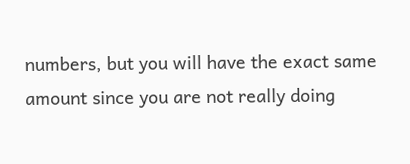numbers, but you will have the exact same amount since you are not really doing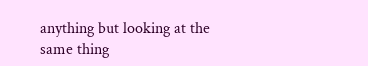anything but looking at the same thing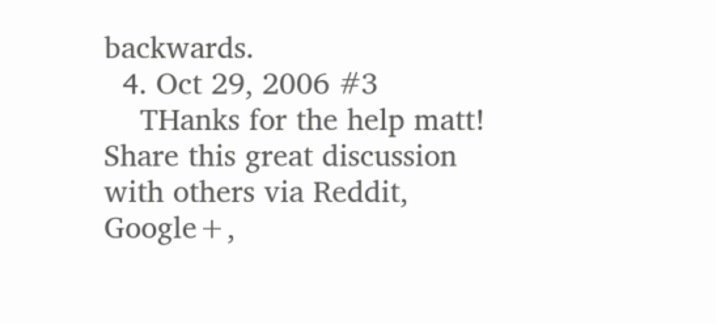backwards.
  4. Oct 29, 2006 #3
    THanks for the help matt!
Share this great discussion with others via Reddit, Google+,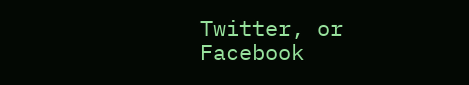Twitter, or Facebook